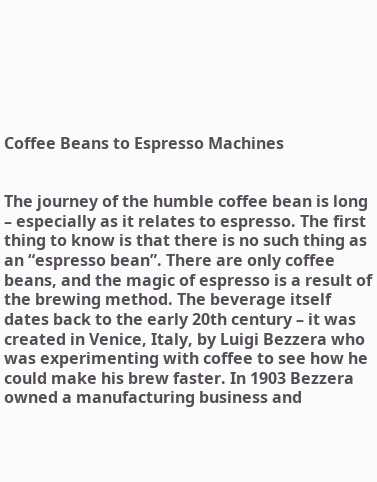Coffee Beans to Espresso Machines


The journey of the humble coffee bean is long – especially as it relates to espresso. The first thing to know is that there is no such thing as an “espresso bean”. There are only coffee beans, and the magic of espresso is a result of the brewing method. The beverage itself dates back to the early 20th century – it was created in Venice, Italy, by Luigi Bezzera who was experimenting with coffee to see how he could make his brew faster. In 1903 Bezzera owned a manufacturing business and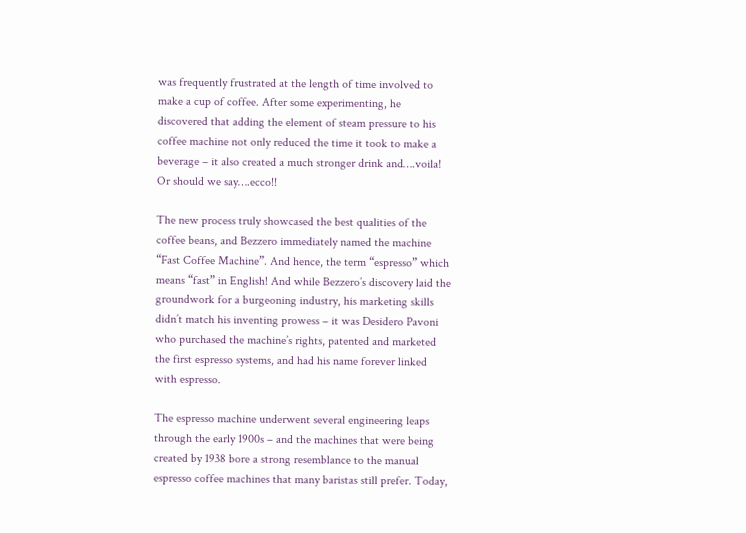was frequently frustrated at the length of time involved to make a cup of coffee. After some experimenting, he discovered that adding the element of steam pressure to his coffee machine not only reduced the time it took to make a beverage – it also created a much stronger drink and….voila! Or should we say….ecco!!

The new process truly showcased the best qualities of the coffee beans, and Bezzero immediately named the machine “Fast Coffee Machine”. And hence, the term “espresso” which means “fast” in English! And while Bezzero’s discovery laid the groundwork for a burgeoning industry, his marketing skills didn’t match his inventing prowess – it was Desidero Pavoni who purchased the machine’s rights, patented and marketed the first espresso systems, and had his name forever linked with espresso.

The espresso machine underwent several engineering leaps through the early 1900s – and the machines that were being created by 1938 bore a strong resemblance to the manual espresso coffee machines that many baristas still prefer. Today,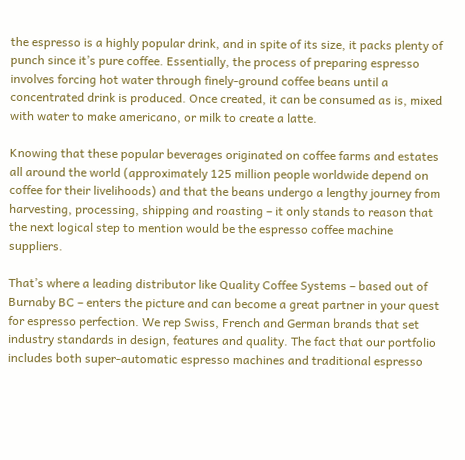the espresso is a highly popular drink, and in spite of its size, it packs plenty of punch since it’s pure coffee. Essentially, the process of preparing espresso involves forcing hot water through finely-ground coffee beans until a concentrated drink is produced. Once created, it can be consumed as is, mixed with water to make americano, or milk to create a latte.

Knowing that these popular beverages originated on coffee farms and estates all around the world (approximately 125 million people worldwide depend on coffee for their livelihoods) and that the beans undergo a lengthy journey from harvesting, processing, shipping and roasting – it only stands to reason that the next logical step to mention would be the espresso coffee machine suppliers.

That’s where a leading distributor like Quality Coffee Systems – based out of Burnaby BC – enters the picture and can become a great partner in your quest for espresso perfection. We rep Swiss, French and German brands that set industry standards in design, features and quality. The fact that our portfolio includes both super-automatic espresso machines and traditional espresso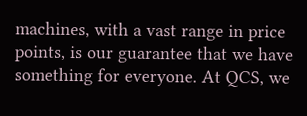machines, with a vast range in price points, is our guarantee that we have something for everyone. At QCS, we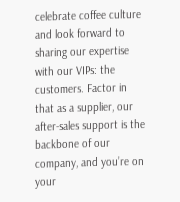celebrate coffee culture and look forward to sharing our expertise with our VIPs: the customers. Factor in that as a supplier, our after-sales support is the backbone of our company, and you’re on your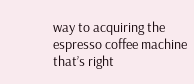way to acquiring the espresso coffee machine that’s right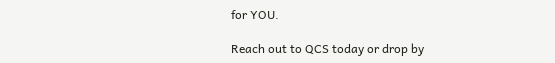for YOU.

Reach out to QCS today or drop by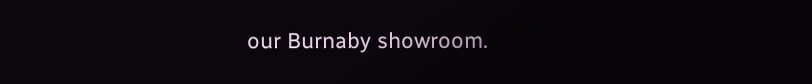our Burnaby showroom.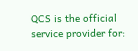QCS is the official service provider for: